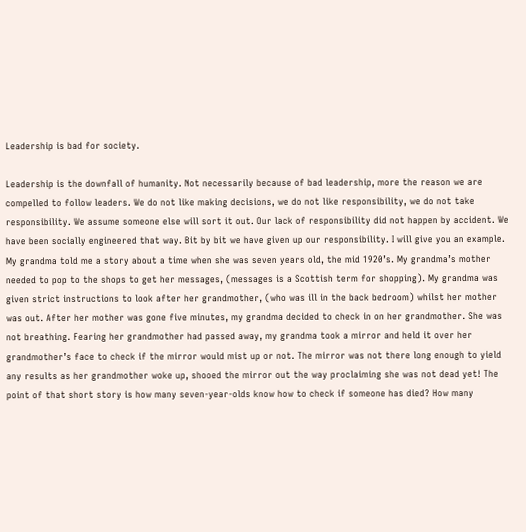Leadership is bad for society.

Leadership is the downfall of humanity. Not necessarily because of bad leadership, more the reason we are compelled to follow leaders. We do not like making decisions, we do not like responsibility, we do not take responsibility. We assume someone else will sort it out. Our lack of responsibility did not happen by accident. We have been socially engineered that way. Bit by bit we have given up our responsibility. I will give you an example. My grandma told me a story about a time when she was seven years old, the mid 1920’s. My grandma’s mother needed to pop to the shops to get her messages, (messages is a Scottish term for shopping). My grandma was given strict instructions to look after her grandmother, (who was ill in the back bedroom) whilst her mother was out. After her mother was gone five minutes, my grandma decided to check in on her grandmother. She was not breathing. Fearing her grandmother had passed away, my grandma took a mirror and held it over her grandmother’s face to check if the mirror would mist up or not. The mirror was not there long enough to yield any results as her grandmother woke up, shooed the mirror out the way proclaiming she was not dead yet! The point of that short story is how many seven-year-olds know how to check if someone has died? How many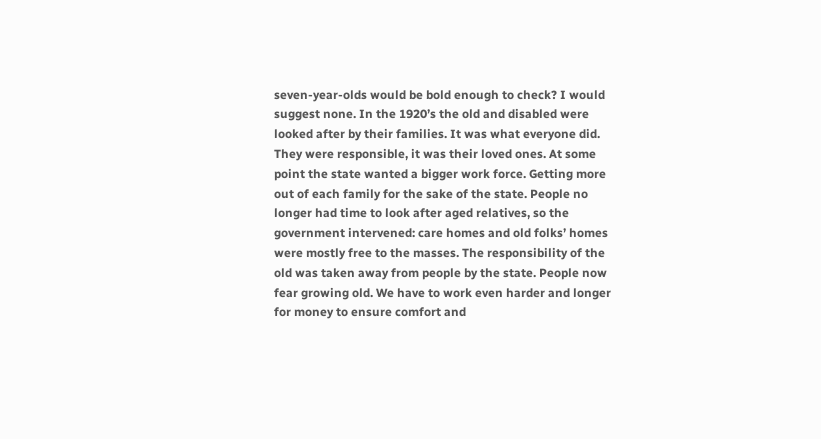seven-year-olds would be bold enough to check? I would suggest none. In the 1920’s the old and disabled were looked after by their families. It was what everyone did. They were responsible, it was their loved ones. At some point the state wanted a bigger work force. Getting more out of each family for the sake of the state. People no longer had time to look after aged relatives, so the government intervened: care homes and old folks’ homes were mostly free to the masses. The responsibility of the old was taken away from people by the state. People now fear growing old. We have to work even harder and longer for money to ensure comfort and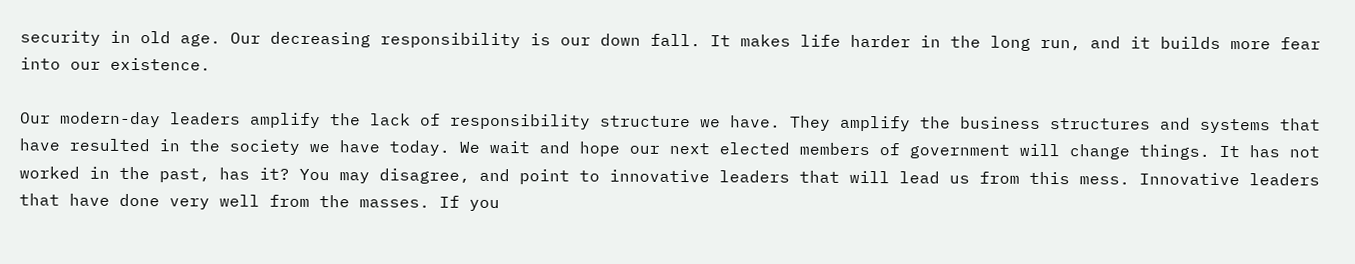security in old age. Our decreasing responsibility is our down fall. It makes life harder in the long run, and it builds more fear into our existence.

Our modern-day leaders amplify the lack of responsibility structure we have. They amplify the business structures and systems that have resulted in the society we have today. We wait and hope our next elected members of government will change things. It has not worked in the past, has it? You may disagree, and point to innovative leaders that will lead us from this mess. Innovative leaders that have done very well from the masses. If you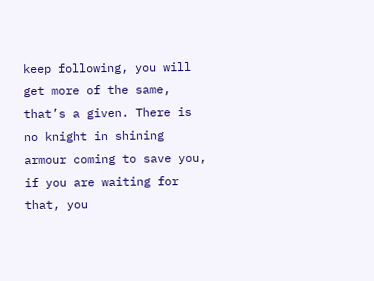keep following, you will get more of the same, that’s a given. There is no knight in shining armour coming to save you, if you are waiting for that, you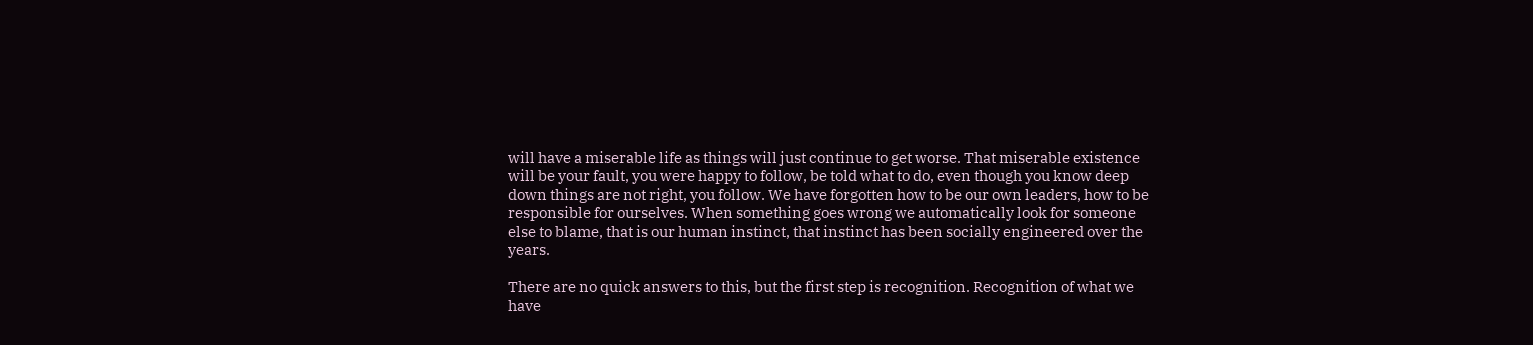will have a miserable life as things will just continue to get worse. That miserable existence will be your fault, you were happy to follow, be told what to do, even though you know deep down things are not right, you follow. We have forgotten how to be our own leaders, how to be responsible for ourselves. When something goes wrong we automatically look for someone else to blame, that is our human instinct, that instinct has been socially engineered over the years.

There are no quick answers to this, but the first step is recognition. Recognition of what we have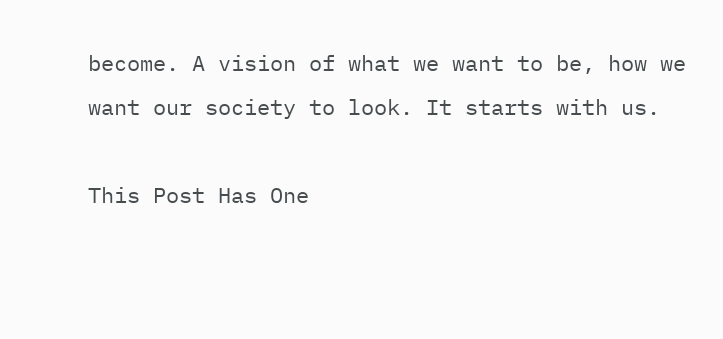become. A vision of what we want to be, how we want our society to look. It starts with us.

This Post Has One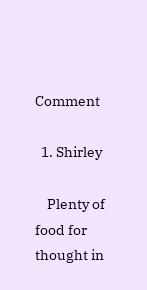Comment

  1. Shirley

    Plenty of food for thought in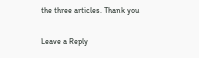the three articles. Thank you

Leave a Reply